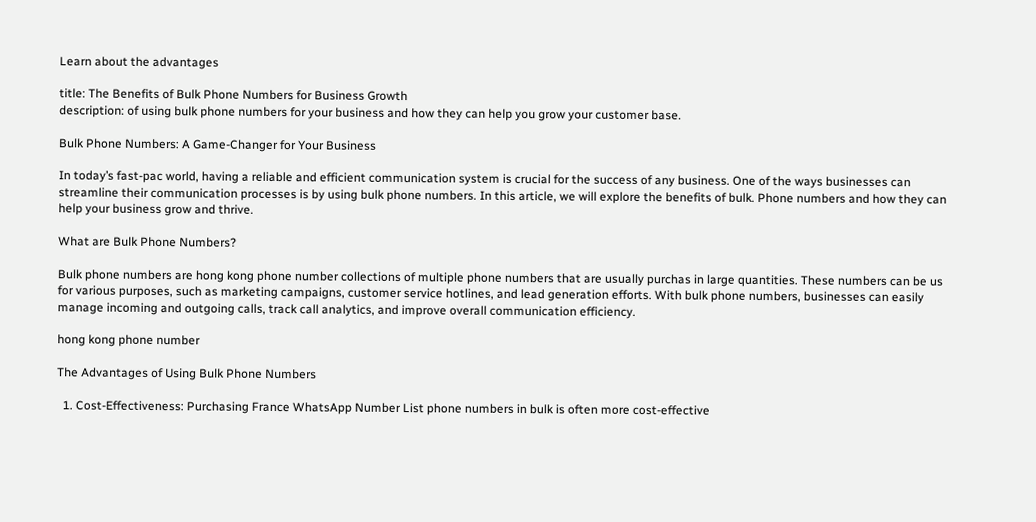Learn about the advantages

title: The Benefits of Bulk Phone Numbers for Business Growth
description: of using bulk phone numbers for your business and how they can help you grow your customer base.

Bulk Phone Numbers: A Game-Changer for Your Business

In today’s fast-pac world, having a reliable and efficient communication system is crucial for the success of any business. One of the ways businesses can streamline their communication processes is by using bulk phone numbers. In this article, we will explore the benefits of bulk. Phone numbers and how they can help your business grow and thrive.

What are Bulk Phone Numbers?

Bulk phone numbers are hong kong phone number collections of multiple phone numbers that are usually purchas in large quantities. These numbers can be us for various purposes, such as marketing campaigns, customer service hotlines, and lead generation efforts. With bulk phone numbers, businesses can easily manage incoming and outgoing calls, track call analytics, and improve overall communication efficiency.

hong kong phone number

The Advantages of Using Bulk Phone Numbers

  1. Cost-Effectiveness: Purchasing France WhatsApp Number List phone numbers in bulk is often more cost-effective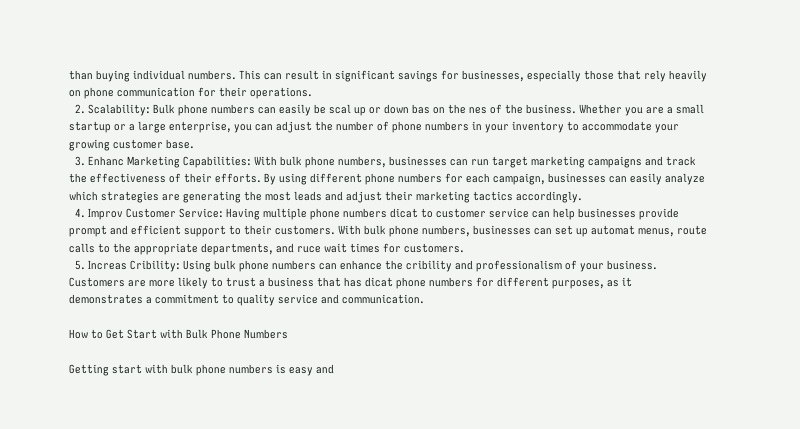than buying individual numbers. This can result in significant savings for businesses, especially those that rely heavily on phone communication for their operations.
  2. Scalability: Bulk phone numbers can easily be scal up or down bas on the nes of the business. Whether you are a small startup or a large enterprise, you can adjust the number of phone numbers in your inventory to accommodate your growing customer base.
  3. Enhanc Marketing Capabilities: With bulk phone numbers, businesses can run target marketing campaigns and track the effectiveness of their efforts. By using different phone numbers for each campaign, businesses can easily analyze which strategies are generating the most leads and adjust their marketing tactics accordingly.
  4. Improv Customer Service: Having multiple phone numbers dicat to customer service can help businesses provide prompt and efficient support to their customers. With bulk phone numbers, businesses can set up automat menus, route calls to the appropriate departments, and ruce wait times for customers.
  5. Increas Cribility: Using bulk phone numbers can enhance the cribility and professionalism of your business. Customers are more likely to trust a business that has dicat phone numbers for different purposes, as it demonstrates a commitment to quality service and communication.

How to Get Start with Bulk Phone Numbers

Getting start with bulk phone numbers is easy and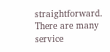straightforward. There are many service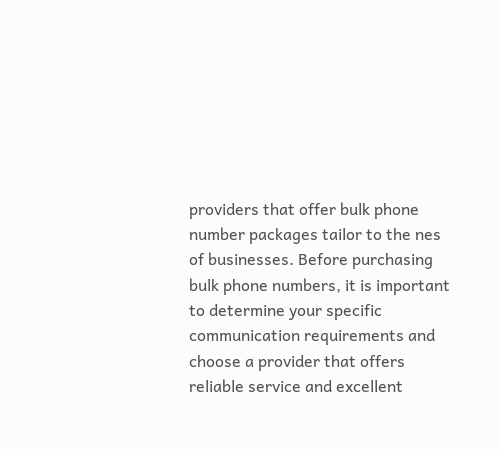providers that offer bulk phone number packages tailor to the nes of businesses. Before purchasing bulk phone numbers, it is important to determine your specific communication requirements and choose a provider that offers reliable service and excellent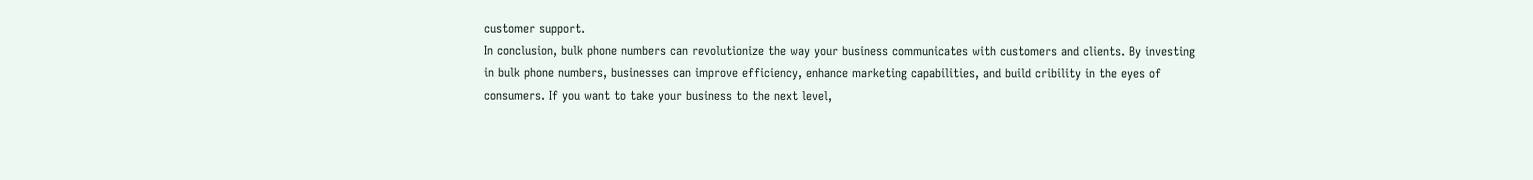customer support.
In conclusion, bulk phone numbers can revolutionize the way your business communicates with customers and clients. By investing in bulk phone numbers, businesses can improve efficiency, enhance marketing capabilities, and build cribility in the eyes of consumers. If you want to take your business to the next level,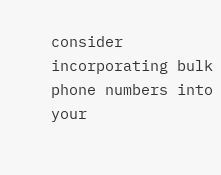consider incorporating bulk phone numbers into your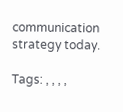communication strategy today.

Tags: , , , ,